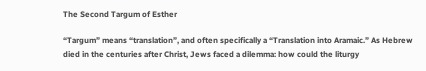The Second Targum of Esther

“Targum” means “translation”, and often specifically a “Translation into Aramaic.” As Hebrew died in the centuries after Christ, Jews faced a dilemma: how could the liturgy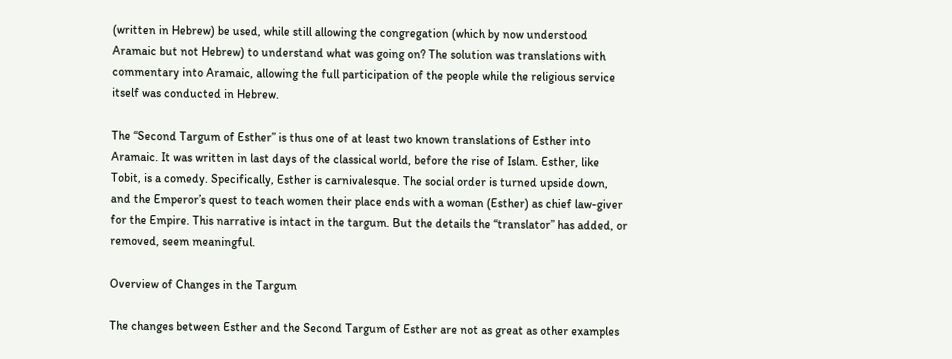(written in Hebrew) be used, while still allowing the congregation (which by now understood Aramaic but not Hebrew) to understand what was going on? The solution was translations with commentary into Aramaic, allowing the full participation of the people while the religious service itself was conducted in Hebrew.

The “Second Targum of Esther” is thus one of at least two known translations of Esther into Aramaic. It was written in last days of the classical world, before the rise of Islam. Esther, like Tobit, is a comedy. Specifically, Esther is carnivalesque. The social order is turned upside down, and the Emperor’s quest to teach women their place ends with a woman (Esther) as chief law-giver for the Empire. This narrative is intact in the targum. But the details the “translator” has added, or removed, seem meaningful.

Overview of Changes in the Targum

The changes between Esther and the Second Targum of Esther are not as great as other examples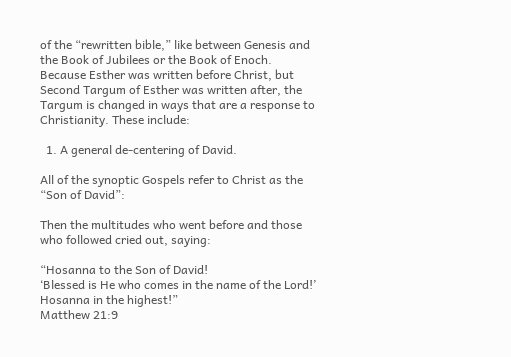of the “rewritten bible,” like between Genesis and the Book of Jubilees or the Book of Enoch. Because Esther was written before Christ, but Second Targum of Esther was written after, the Targum is changed in ways that are a response to Christianity. These include:

  1. A general de-centering of David.

All of the synoptic Gospels refer to Christ as the “Son of David”:

Then the multitudes who went before and those who followed cried out, saying:

“Hosanna to the Son of David!
‘Blessed is He who comes in the name of the Lord!’ Hosanna in the highest!”
Matthew 21:9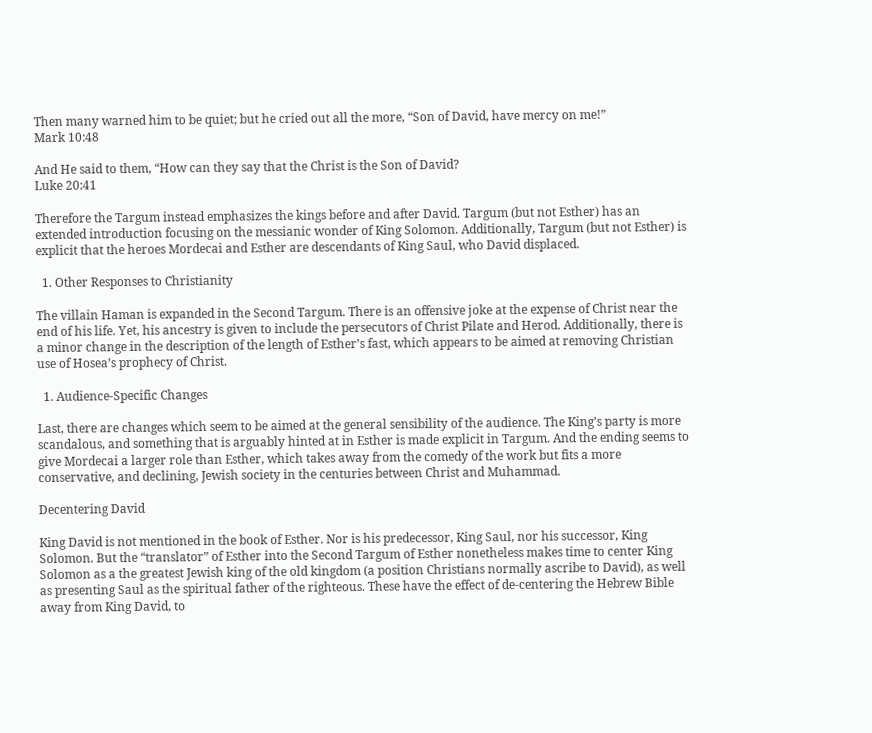Then many warned him to be quiet; but he cried out all the more, “Son of David, have mercy on me!”
Mark 10:48

And He said to them, “How can they say that the Christ is the Son of David?
Luke 20:41

Therefore the Targum instead emphasizes the kings before and after David. Targum (but not Esther) has an extended introduction focusing on the messianic wonder of King Solomon. Additionally, Targum (but not Esther) is explicit that the heroes Mordecai and Esther are descendants of King Saul, who David displaced.

  1. Other Responses to Christianity

The villain Haman is expanded in the Second Targum. There is an offensive joke at the expense of Christ near the end of his life. Yet, his ancestry is given to include the persecutors of Christ Pilate and Herod. Additionally, there is a minor change in the description of the length of Esther’s fast, which appears to be aimed at removing Christian use of Hosea’s prophecy of Christ.

  1. Audience-Specific Changes

Last, there are changes which seem to be aimed at the general sensibility of the audience. The King’s party is more scandalous, and something that is arguably hinted at in Esther is made explicit in Targum. And the ending seems to give Mordecai a larger role than Esther, which takes away from the comedy of the work but fits a more conservative, and declining, Jewish society in the centuries between Christ and Muhammad.

Decentering David

King David is not mentioned in the book of Esther. Nor is his predecessor, King Saul, nor his successor, King Solomon. But the “translator” of Esther into the Second Targum of Esther nonetheless makes time to center King Solomon as a the greatest Jewish king of the old kingdom (a position Christians normally ascribe to David), as well as presenting Saul as the spiritual father of the righteous. These have the effect of de-centering the Hebrew Bible away from King David, to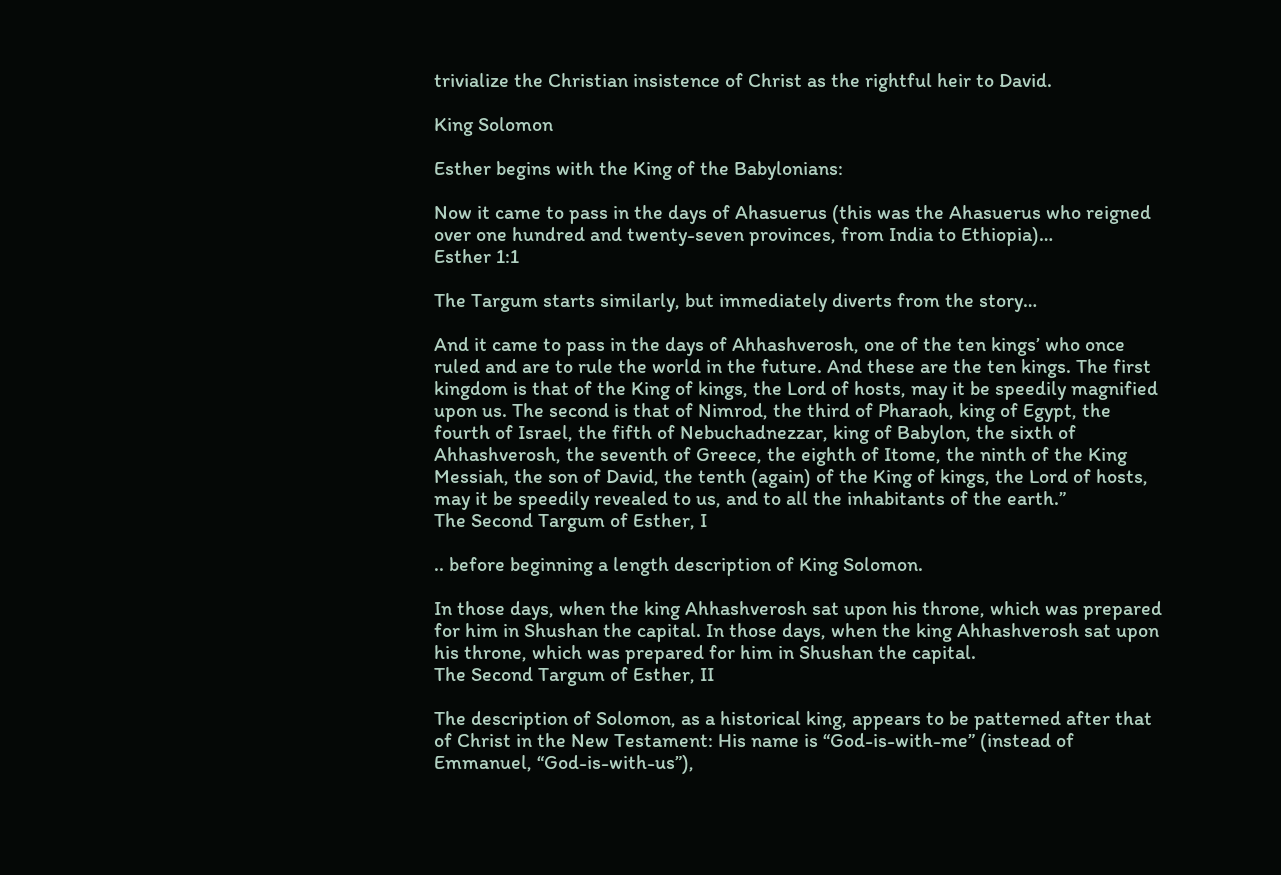trivialize the Christian insistence of Christ as the rightful heir to David.

King Solomon

Esther begins with the King of the Babylonians:

Now it came to pass in the days of Ahasuerus (this was the Ahasuerus who reigned over one hundred and twenty-seven provinces, from India to Ethiopia)…
Esther 1:1

The Targum starts similarly, but immediately diverts from the story…

And it came to pass in the days of Ahhashverosh, one of the ten kings’ who once ruled and are to rule the world in the future. And these are the ten kings. The first kingdom is that of the King of kings, the Lord of hosts, may it be speedily magnified upon us. The second is that of Nimrod, the third of Pharaoh, king of Egypt, the fourth of Israel, the fifth of Nebuchadnezzar, king of Babylon, the sixth of Ahhashverosh, the seventh of Greece, the eighth of Itome, the ninth of the King Messiah, the son of David, the tenth (again) of the King of kings, the Lord of hosts, may it be speedily revealed to us, and to all the inhabitants of the earth.”
The Second Targum of Esther, I

.. before beginning a length description of King Solomon.

In those days, when the king Ahhashverosh sat upon his throne, which was prepared for him in Shushan the capital. In those days, when the king Ahhashverosh sat upon his throne, which was prepared for him in Shushan the capital.
The Second Targum of Esther, II

The description of Solomon, as a historical king, appears to be patterned after that of Christ in the New Testament: His name is “God-is-with-me” (instead of Emmanuel, “God-is-with-us”),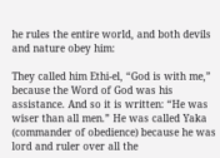he rules the entire world, and both devils and nature obey him:

They called him Ethi-el, “God is with me,” because the Word of God was his assistance. And so it is written: “He was wiser than all men.” He was called Yaka (commander of obedience) because he was lord and ruler over all the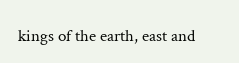kings of the earth, east and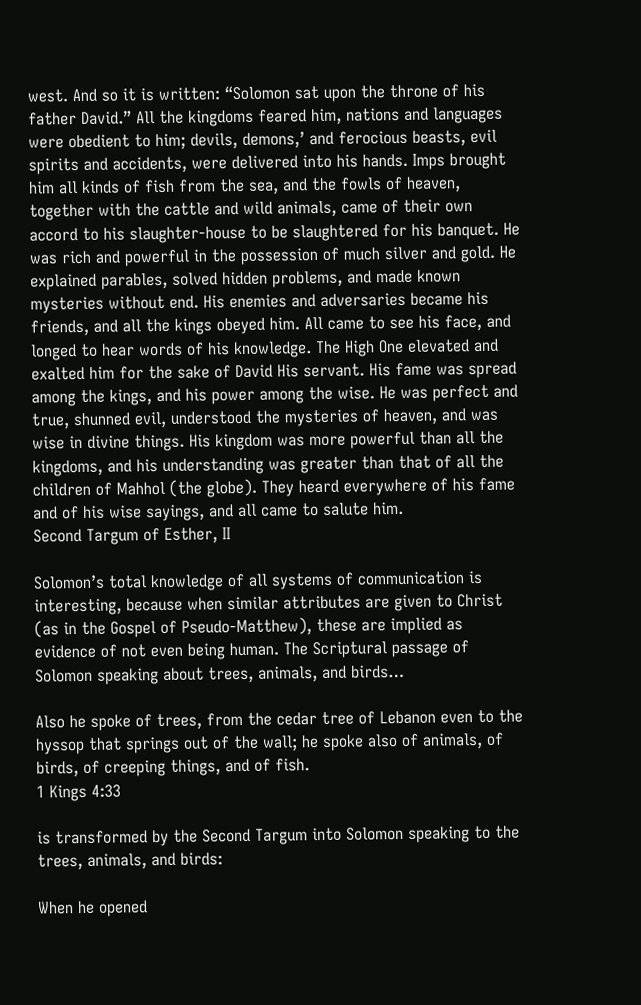west. And so it is written: “Solomon sat upon the throne of his father David.” All the kingdoms feared him, nations and languages were obedient to him; devils, demons,’ and ferocious beasts, evil spirits and accidents, were delivered into his hands. Imps brought him all kinds of fish from the sea, and the fowls of heaven, together with the cattle and wild animals, came of their own accord to his slaughter-house to be slaughtered for his banquet. He was rich and powerful in the possession of much silver and gold. He explained parables, solved hidden problems, and made known mysteries without end. His enemies and adversaries became his friends, and all the kings obeyed him. All came to see his face, and longed to hear words of his knowledge. The High One elevated and exalted him for the sake of David His servant. His fame was spread among the kings, and his power among the wise. He was perfect and true, shunned evil, understood the mysteries of heaven, and was wise in divine things. His kingdom was more powerful than all the kingdoms, and his understanding was greater than that of all the children of Mahhol (the globe). They heard everywhere of his fame and of his wise sayings, and all came to salute him.
Second Targum of Esther, II

Solomon’s total knowledge of all systems of communication is interesting, because when similar attributes are given to Christ (as in the Gospel of Pseudo-Matthew), these are implied as evidence of not even being human. The Scriptural passage of Solomon speaking about trees, animals, and birds…

Also he spoke of trees, from the cedar tree of Lebanon even to the hyssop that springs out of the wall; he spoke also of animals, of birds, of creeping things, and of fish.
1 Kings 4:33

is transformed by the Second Targum into Solomon speaking to the trees, animals, and birds:

When he opened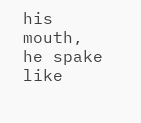his mouth, he spake like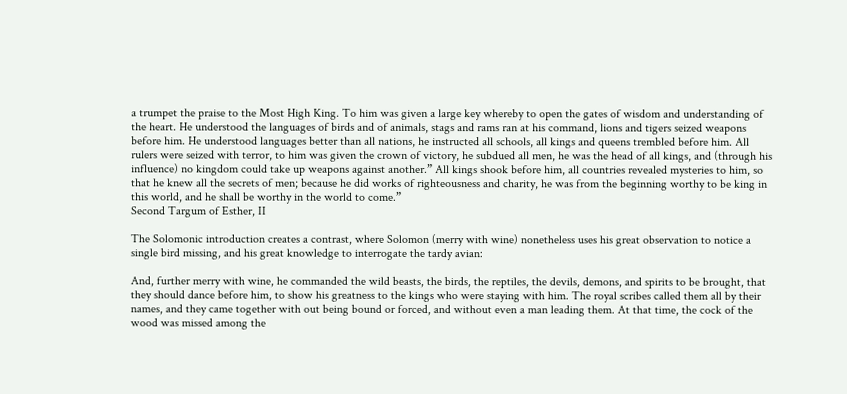a trumpet the praise to the Most High King. To him was given a large key whereby to open the gates of wisdom and understanding of the heart. He understood the languages of birds and of animals, stags and rams ran at his command, lions and tigers seized weapons before him. He understood languages better than all nations, he instructed all schools, all kings and queens trembled before him. All rulers were seized with terror, to him was given the crown of victory, he subdued all men, he was the head of all kings, and (through his influence) no kingdom could take up weapons against another.” All kings shook before him, all countries revealed mysteries to him, so that he knew all the secrets of men; because he did works of righteousness and charity, he was from the beginning worthy to be king in this world, and he shall be worthy in the world to come.”
Second Targum of Esther, II

The Solomonic introduction creates a contrast, where Solomon (merry with wine) nonetheless uses his great observation to notice a single bird missing, and his great knowledge to interrogate the tardy avian:

And, further merry with wine, he commanded the wild beasts, the birds, the reptiles, the devils, demons, and spirits to be brought, that they should dance before him, to show his greatness to the kings who were staying with him. The royal scribes called them all by their names, and they came together with out being bound or forced, and without even a man leading them. At that time, the cock of the wood was missed among the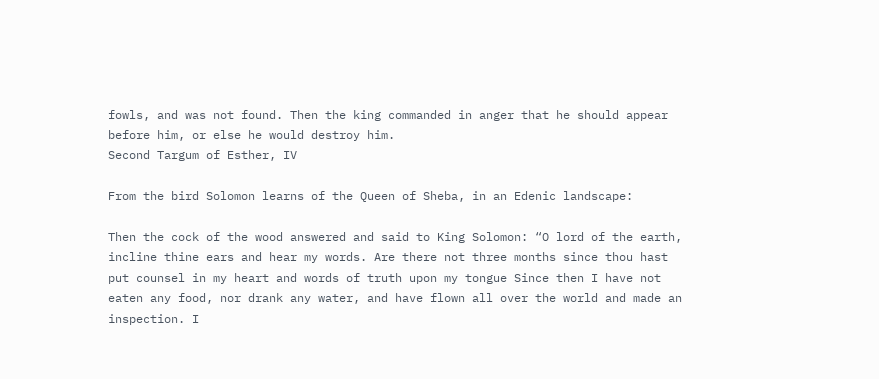fowls, and was not found. Then the king commanded in anger that he should appear before him, or else he would destroy him.
Second Targum of Esther, IV

From the bird Solomon learns of the Queen of Sheba, in an Edenic landscape:

Then the cock of the wood answered and said to King Solomon: “O lord of the earth, incline thine ears and hear my words. Are there not three months since thou hast put counsel in my heart and words of truth upon my tongue Since then I have not eaten any food, nor drank any water, and have flown all over the world and made an inspection. I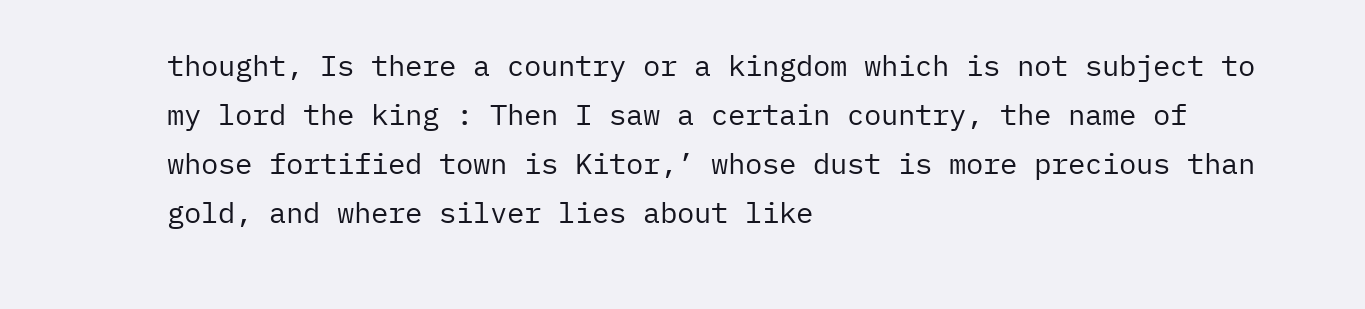thought, Is there a country or a kingdom which is not subject to my lord the king : Then I saw a certain country, the name of whose fortified town is Kitor,’ whose dust is more precious than gold, and where silver lies about like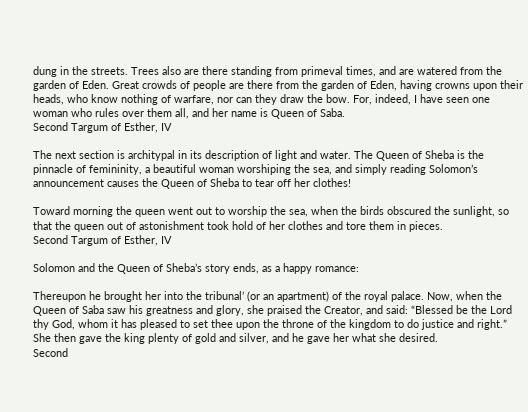dung in the streets. Trees also are there standing from primeval times, and are watered from the garden of Eden. Great crowds of people are there from the garden of Eden, having crowns upon their heads, who know nothing of warfare, nor can they draw the bow. For, indeed, I have seen one woman who rules over them all, and her name is Queen of Saba.
Second Targum of Esther, IV

The next section is architypal in its description of light and water. The Queen of Sheba is the pinnacle of femininity, a beautiful woman worshiping the sea, and simply reading Solomon’s announcement causes the Queen of Sheba to tear off her clothes!

Toward morning the queen went out to worship the sea, when the birds obscured the sunlight, so that the queen out of astonishment took hold of her clothes and tore them in pieces.
Second Targum of Esther, IV

Solomon and the Queen of Sheba’s story ends, as a happy romance:

Thereupon he brought her into the tribunal’ (or an apartment) of the royal palace. Now, when the Queen of Saba saw his greatness and glory, she praised the Creator, and said: “Blessed be the Lord thy God, whom it has pleased to set thee upon the throne of the kingdom to do justice and right.” She then gave the king plenty of gold and silver, and he gave her what she desired.
Second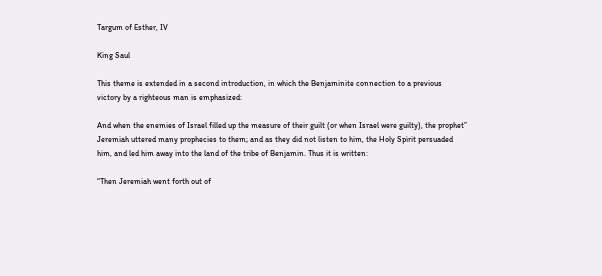Targum of Esther, IV

King Saul

This theme is extended in a second introduction, in which the Benjaminite connection to a previous victory by a righteous man is emphasized:

And when the enemies of Israel filled up the measure of their guilt (or when Israel were guilty), the prophet” Jeremiah uttered many prophecies to them; and as they did not listen to him, the Holy Spirit persuaded him, and led him away into the land of the tribe of Benjamin. Thus it is written:

“Then Jeremiah went forth out of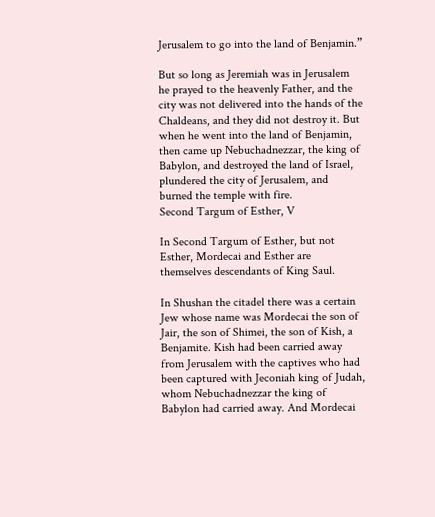Jerusalem to go into the land of Benjamin.”

But so long as Jeremiah was in Jerusalem he prayed to the heavenly Father, and the city was not delivered into the hands of the Chaldeans, and they did not destroy it. But when he went into the land of Benjamin, then came up Nebuchadnezzar, the king of Babylon, and destroyed the land of Israel, plundered the city of Jerusalem, and burned the temple with fire.
Second Targum of Esther, V

In Second Targum of Esther, but not Esther, Mordecai and Esther are themselves descendants of King Saul.

In Shushan the citadel there was a certain Jew whose name was Mordecai the son of Jair, the son of Shimei, the son of Kish, a Benjamite. Kish had been carried away from Jerusalem with the captives who had been captured with Jeconiah king of Judah, whom Nebuchadnezzar the king of Babylon had carried away. And Mordecai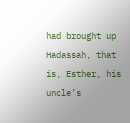had brought up Hadassah, that is, Esther, his uncle’s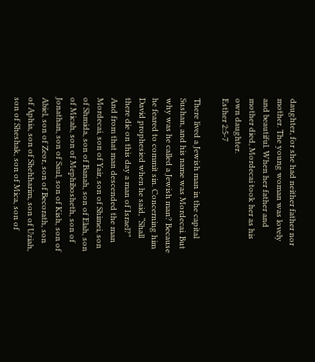daughter, for she had neither father nor mother. The young woman was lovely and beautiful. When her father and mother died, Mordecai took her as his own daughter.
Esther 2:5-7

There lived a Jewish man in the capital Sushan, and his name was Mordecai. But why was he called a Jewish man? Because he feared to commit sin. Concerning him David prophesied when he said, “Shall there die on this day a man of Israel?” And from that man descended the man Mordecai, son of Yair, son of Shimei, son of Shmida, son of Banah, son of Elah, son of Micah, son of Mephibosheth, son of Jonathan, son of Saul, son of Kish, son of Abiel, son of Zeor, son of Becorath, son of Aphia, son of Shehharim, son of Uziah, son of Sheshak, son of Mica, son of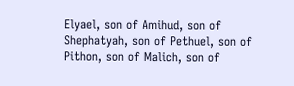Elyael, son of Amihud, son of Shephatyah, son of Pethuel, son of Pithon, son of Malich, son of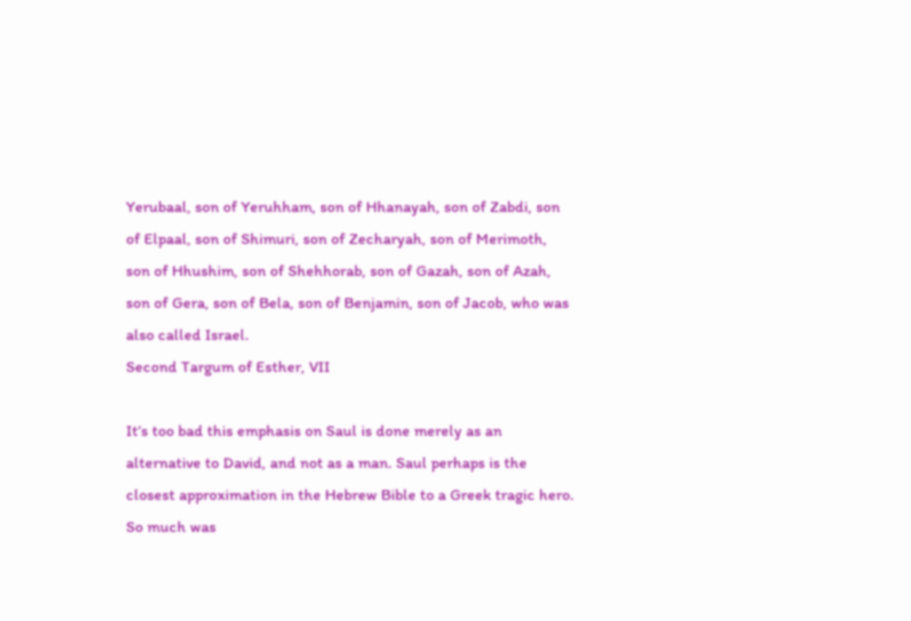Yerubaal, son of Yeruhham, son of Hhanayah, son of Zabdi, son of Elpaal, son of Shimuri, son of Zecharyah, son of Merimoth, son of Hhushim, son of Shehhorab, son of Gazah, son of Azah, son of Gera, son of Bela, son of Benjamin, son of Jacob, who was also called Israel.
Second Targum of Esther, VII

It’s too bad this emphasis on Saul is done merely as an alternative to David, and not as a man. Saul perhaps is the closest approximation in the Hebrew Bible to a Greek tragic hero. So much was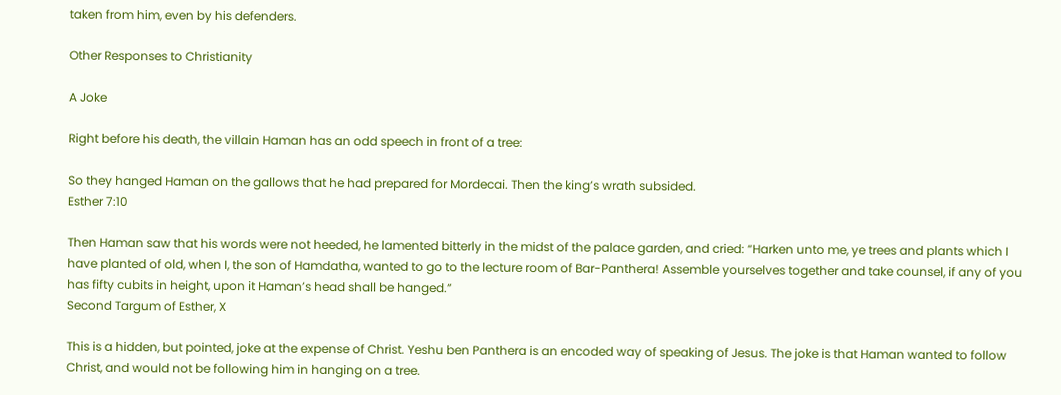taken from him, even by his defenders.

Other Responses to Christianity

A Joke

Right before his death, the villain Haman has an odd speech in front of a tree:

So they hanged Haman on the gallows that he had prepared for Mordecai. Then the king’s wrath subsided.
Esther 7:10

Then Haman saw that his words were not heeded, he lamented bitterly in the midst of the palace garden, and cried: “Harken unto me, ye trees and plants which I have planted of old, when I, the son of Hamdatha, wanted to go to the lecture room of Bar-Panthera! Assemble yourselves together and take counsel, if any of you has fifty cubits in height, upon it Haman’s head shall be hanged.”
Second Targum of Esther, X

This is a hidden, but pointed, joke at the expense of Christ. Yeshu ben Panthera is an encoded way of speaking of Jesus. The joke is that Haman wanted to follow Christ, and would not be following him in hanging on a tree.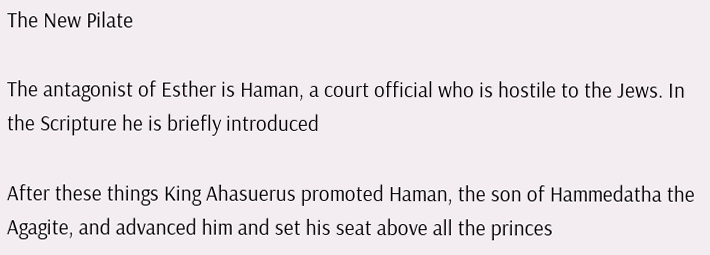The New Pilate

The antagonist of Esther is Haman, a court official who is hostile to the Jews. In the Scripture he is briefly introduced

After these things King Ahasuerus promoted Haman, the son of Hammedatha the Agagite, and advanced him and set his seat above all the princes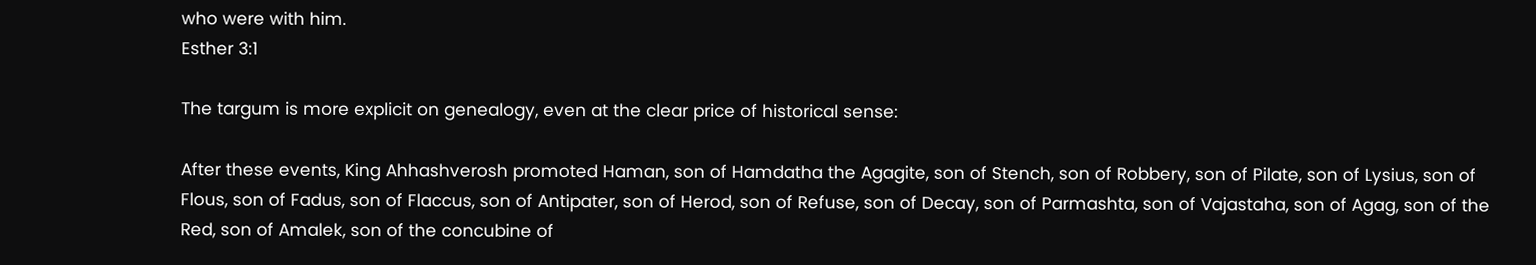who were with him.
Esther 3:1

The targum is more explicit on genealogy, even at the clear price of historical sense:

After these events, King Ahhashverosh promoted Haman, son of Hamdatha the Agagite, son of Stench, son of Robbery, son of Pilate, son of Lysius, son of Flous, son of Fadus, son of Flaccus, son of Antipater, son of Herod, son of Refuse, son of Decay, son of Parmashta, son of Vajastaha, son of Agag, son of the Red, son of Amalek, son of the concubine of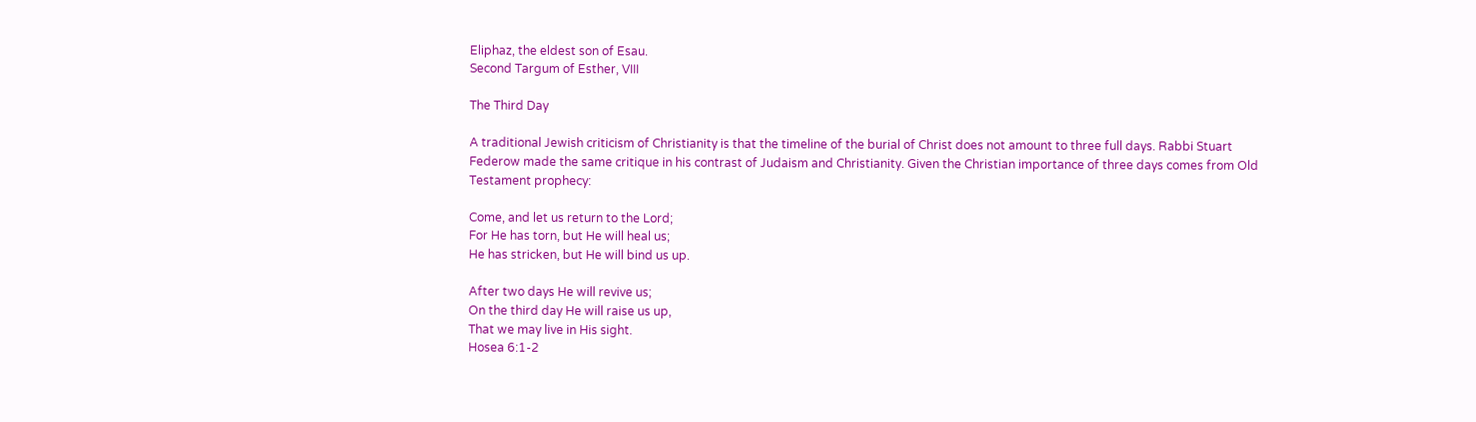Eliphaz, the eldest son of Esau.
Second Targum of Esther, VIII

The Third Day

A traditional Jewish criticism of Christianity is that the timeline of the burial of Christ does not amount to three full days. Rabbi Stuart Federow made the same critique in his contrast of Judaism and Christianity. Given the Christian importance of three days comes from Old Testament prophecy:

Come, and let us return to the Lord;
For He has torn, but He will heal us;
He has stricken, but He will bind us up.

After two days He will revive us;
On the third day He will raise us up,
That we may live in His sight.
Hosea 6:1-2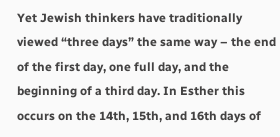Yet Jewish thinkers have traditionally viewed “three days” the same way – the end of the first day, one full day, and the beginning of a third day. In Esther this occurs on the 14th, 15th, and 16th days of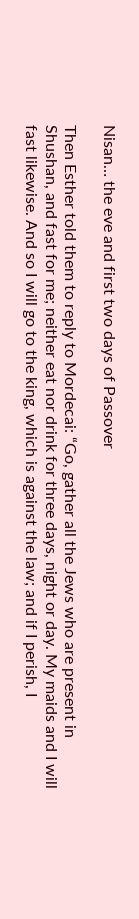Nisan… the eve and first two days of Passover

Then Esther told them to reply to Mordecai: “Go, gather all the Jews who are present in Shushan, and fast for me; neither eat nor drink for three days, night or day. My maids and I will fast likewise. And so I will go to the king, which is against the law; and if I perish, I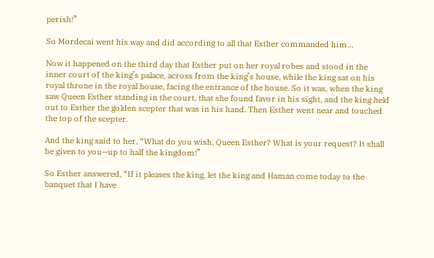perish!”

So Mordecai went his way and did according to all that Esther commanded him…

Now it happened on the third day that Esther put on her royal robes and stood in the inner court of the king’s palace, across from the king’s house, while the king sat on his royal throne in the royal house, facing the entrance of the house. So it was, when the king saw Queen Esther standing in the court, that she found favor in his sight, and the king held out to Esther the golden scepter that was in his hand. Then Esther went near and touched the top of the scepter.

And the king said to her, “What do you wish, Queen Esther? What is your request? It shall be given to you—up to half the kingdom!”

So Esther answered, “If it pleases the king, let the king and Haman come today to the banquet that I have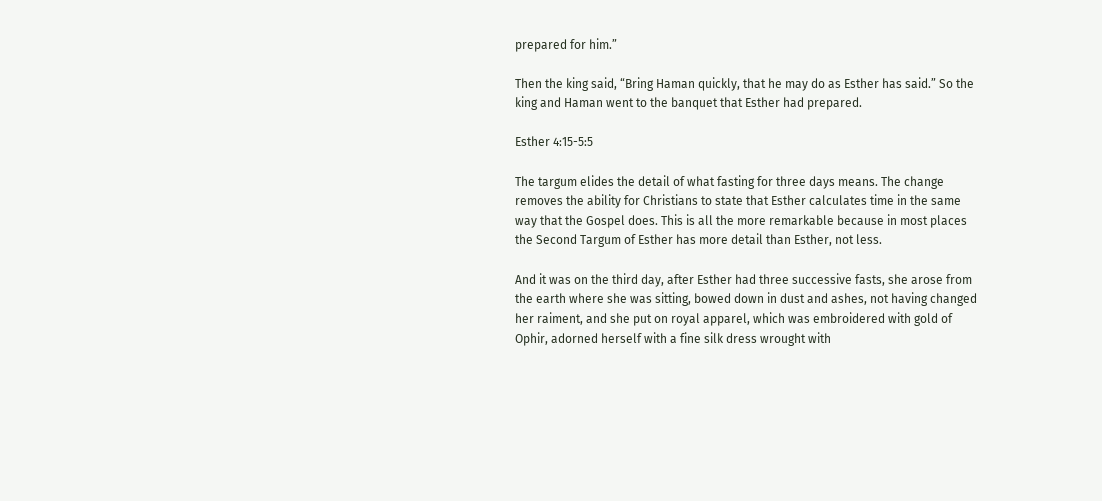prepared for him.”

Then the king said, “Bring Haman quickly, that he may do as Esther has said.” So the king and Haman went to the banquet that Esther had prepared.

Esther 4:15-5:5

The targum elides the detail of what fasting for three days means. The change removes the ability for Christians to state that Esther calculates time in the same way that the Gospel does. This is all the more remarkable because in most places the Second Targum of Esther has more detail than Esther, not less.

And it was on the third day, after Esther had three successive fasts, she arose from the earth where she was sitting, bowed down in dust and ashes, not having changed her raiment, and she put on royal apparel, which was embroidered with gold of Ophir, adorned herself with a fine silk dress wrought with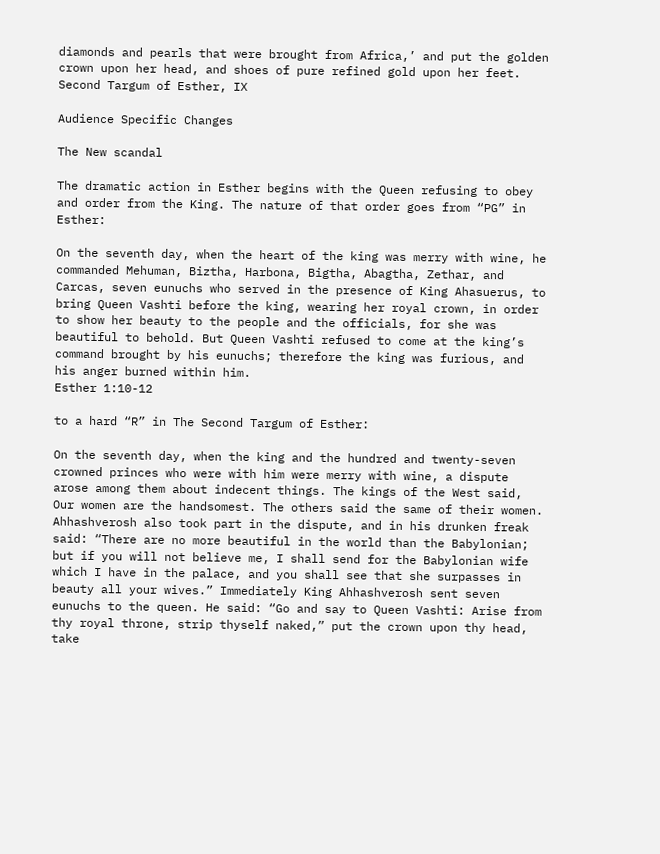diamonds and pearls that were brought from Africa,’ and put the golden crown upon her head, and shoes of pure refined gold upon her feet.
Second Targum of Esther, IX

Audience Specific Changes

The New scandal

The dramatic action in Esther begins with the Queen refusing to obey and order from the King. The nature of that order goes from “PG” in Esther:

On the seventh day, when the heart of the king was merry with wine, he commanded Mehuman, Biztha, Harbona, Bigtha, Abagtha, Zethar, and Carcas, seven eunuchs who served in the presence of King Ahasuerus, to bring Queen Vashti before the king, wearing her royal crown, in order to show her beauty to the people and the officials, for she was beautiful to behold. But Queen Vashti refused to come at the king’s command brought by his eunuchs; therefore the king was furious, and his anger burned within him.
Esther 1:10-12

to a hard “R” in The Second Targum of Esther:

On the seventh day, when the king and the hundred and twenty-seven crowned princes who were with him were merry with wine, a dispute arose among them about indecent things. The kings of the West said, Our women are the handsomest. The others said the same of their women. Ahhashverosh also took part in the dispute, and in his drunken freak said: “There are no more beautiful in the world than the Babylonian; but if you will not believe me, I shall send for the Babylonian wife which I have in the palace, and you shall see that she surpasses in beauty all your wives.” Immediately King Ahhashverosh sent seven eunuchs to the queen. He said: “Go and say to Queen Vashti: Arise from thy royal throne, strip thyself naked,” put the crown upon thy head, take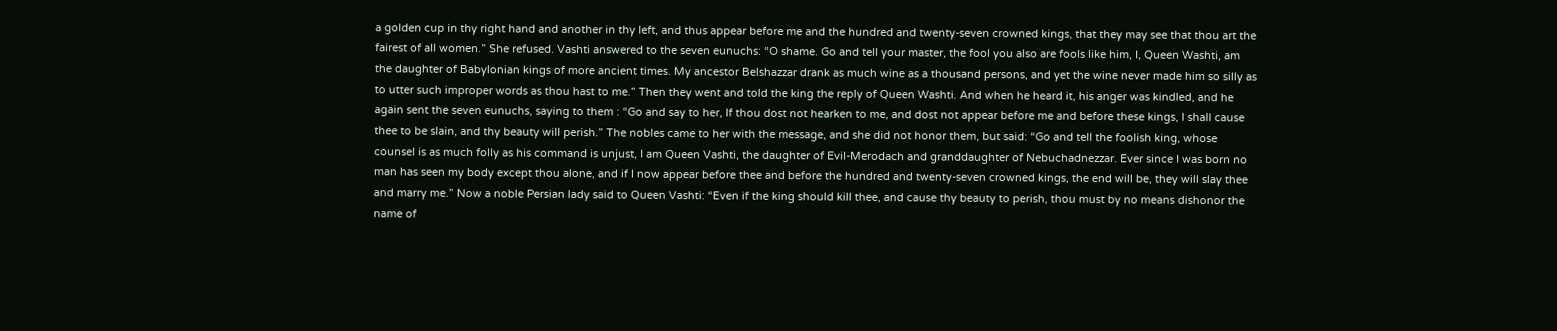a golden cup in thy right hand and another in thy left, and thus appear before me and the hundred and twenty-seven crowned kings, that they may see that thou art the fairest of all women.” She refused. Vashti answered to the seven eunuchs: “O shame. Go and tell your master, the fool you also are fools like him, I, Queen Washti, am the daughter of Babylonian kings of more ancient times. My ancestor Belshazzar drank as much wine as a thousand persons, and yet the wine never made him so silly as to utter such improper words as thou hast to me.” Then they went and told the king the reply of Queen Washti. And when he heard it, his anger was kindled, and he again sent the seven eunuchs, saying to them : “Go and say to her, If thou dost not hearken to me, and dost not appear before me and before these kings, I shall cause thee to be slain, and thy beauty will perish.” The nobles came to her with the message, and she did not honor them, but said: “Go and tell the foolish king, whose counsel is as much folly as his command is unjust, I am Queen Vashti, the daughter of Evil-Merodach and granddaughter of Nebuchadnezzar. Ever since I was born no man has seen my body except thou alone, and if I now appear before thee and before the hundred and twenty-seven crowned kings, the end will be, they will slay thee and marry me.” Now a noble Persian lady said to Queen Vashti: “Even if the king should kill thee, and cause thy beauty to perish, thou must by no means dishonor the name of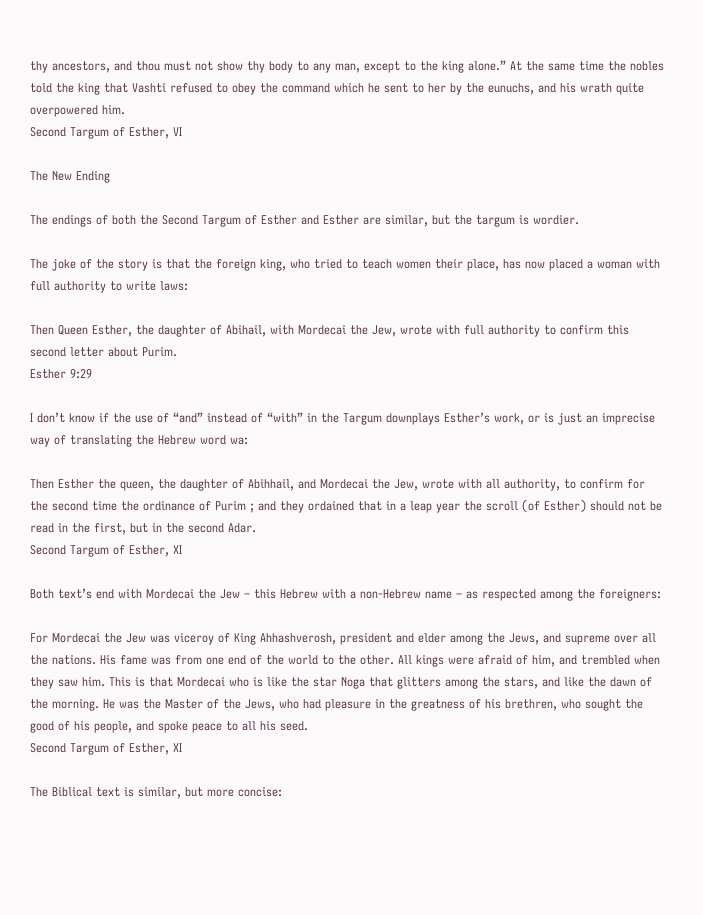thy ancestors, and thou must not show thy body to any man, except to the king alone.” At the same time the nobles told the king that Vashti refused to obey the command which he sent to her by the eunuchs, and his wrath quite overpowered him.
Second Targum of Esther, VI

The New Ending

The endings of both the Second Targum of Esther and Esther are similar, but the targum is wordier.

The joke of the story is that the foreign king, who tried to teach women their place, has now placed a woman with full authority to write laws:

Then Queen Esther, the daughter of Abihail, with Mordecai the Jew, wrote with full authority to confirm this second letter about Purim.
Esther 9:29

I don’t know if the use of “and” instead of “with” in the Targum downplays Esther’s work, or is just an imprecise way of translating the Hebrew word wa:

Then Esther the queen, the daughter of Abihhail, and Mordecai the Jew, wrote with all authority, to confirm for the second time the ordinance of Purim ; and they ordained that in a leap year the scroll (of Esther) should not be read in the first, but in the second Adar.
Second Targum of Esther, XI

Both text’s end with Mordecai the Jew – this Hebrew with a non-Hebrew name – as respected among the foreigners:

For Mordecai the Jew was viceroy of King Ahhashverosh, president and elder among the Jews, and supreme over all the nations. His fame was from one end of the world to the other. All kings were afraid of him, and trembled when they saw him. This is that Mordecai who is like the star Noga that glitters among the stars, and like the dawn of the morning. He was the Master of the Jews, who had pleasure in the greatness of his brethren, who sought the good of his people, and spoke peace to all his seed.
Second Targum of Esther, XI

The Biblical text is similar, but more concise: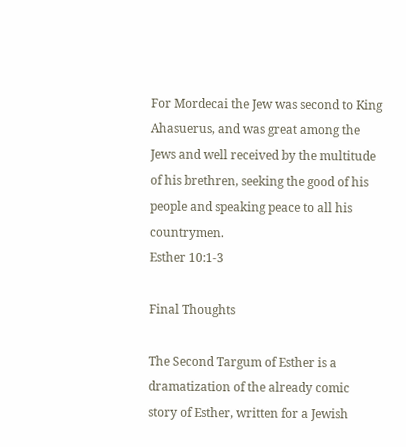For Mordecai the Jew was second to King Ahasuerus, and was great among the Jews and well received by the multitude of his brethren, seeking the good of his people and speaking peace to all his countrymen.
Esther 10:1-3

Final Thoughts

The Second Targum of Esther is a dramatization of the already comic story of Esther, written for a Jewish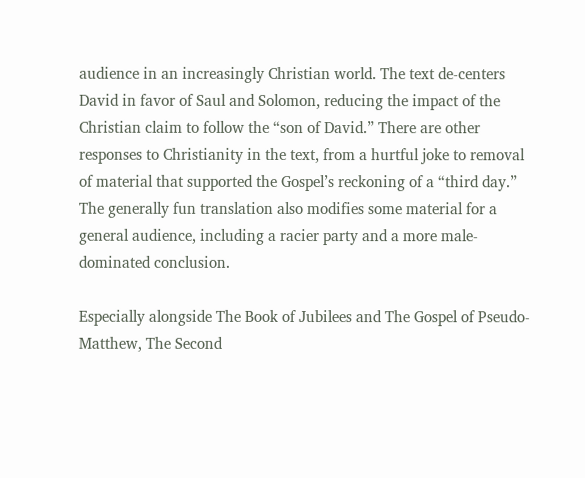audience in an increasingly Christian world. The text de-centers David in favor of Saul and Solomon, reducing the impact of the Christian claim to follow the “son of David.” There are other responses to Christianity in the text, from a hurtful joke to removal of material that supported the Gospel’s reckoning of a “third day.” The generally fun translation also modifies some material for a general audience, including a racier party and a more male-dominated conclusion.

Especially alongside The Book of Jubilees and The Gospel of Pseudo-Matthew, The Second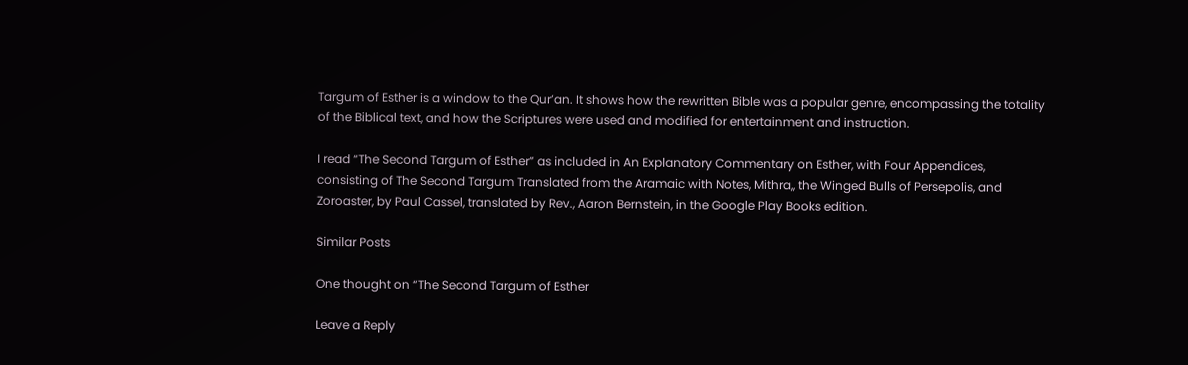Targum of Esther is a window to the Qur’an. It shows how the rewritten Bible was a popular genre, encompassing the totality of the Biblical text, and how the Scriptures were used and modified for entertainment and instruction.

I read “The Second Targum of Esther” as included in An Explanatory Commentary on Esther, with Four Appendices, consisting of The Second Targum Translated from the Aramaic with Notes, Mithra,, the Winged Bulls of Persepolis, and Zoroaster, by Paul Cassel, translated by Rev., Aaron Bernstein, in the Google Play Books edition.

Similar Posts

One thought on “The Second Targum of Esther

Leave a Reply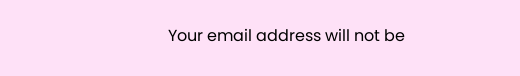Your email address will not be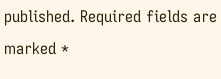published. Required fields are marked *